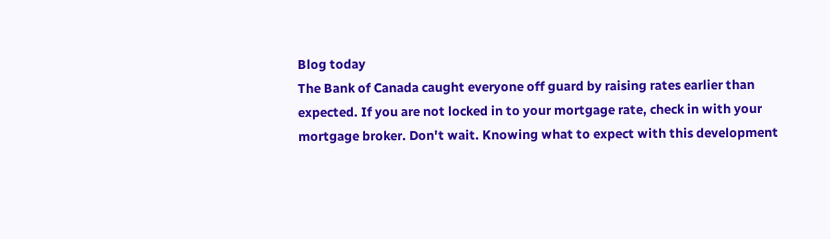Blog today
The Bank of Canada caught everyone off guard by raising rates earlier than expected. If you are not locked in to your mortgage rate, check in with your mortgage broker. Don't wait. Knowing what to expect with this development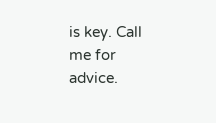is key. Call me for advice.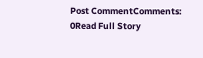Post CommentComments: 0Read Full Story